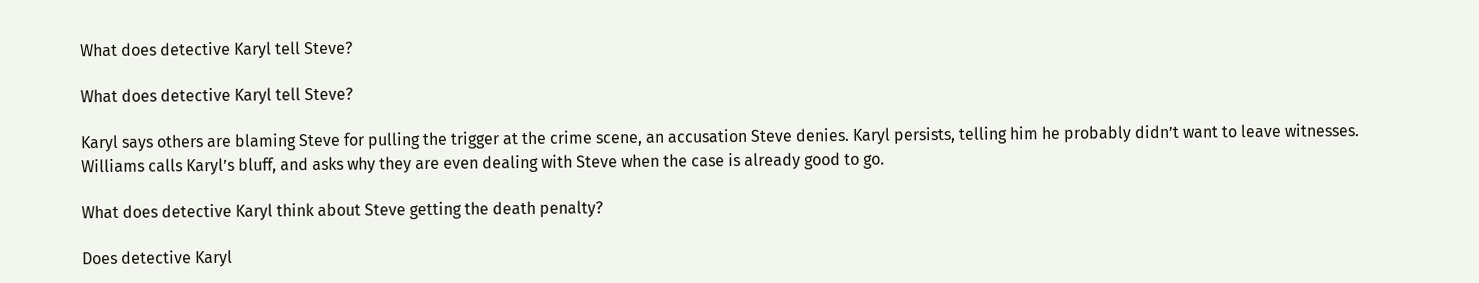What does detective Karyl tell Steve?

What does detective Karyl tell Steve?

Karyl says others are blaming Steve for pulling the trigger at the crime scene, an accusation Steve denies. Karyl persists, telling him he probably didn’t want to leave witnesses. Williams calls Karyl’s bluff, and asks why they are even dealing with Steve when the case is already good to go.

What does detective Karyl think about Steve getting the death penalty?

Does detective Karyl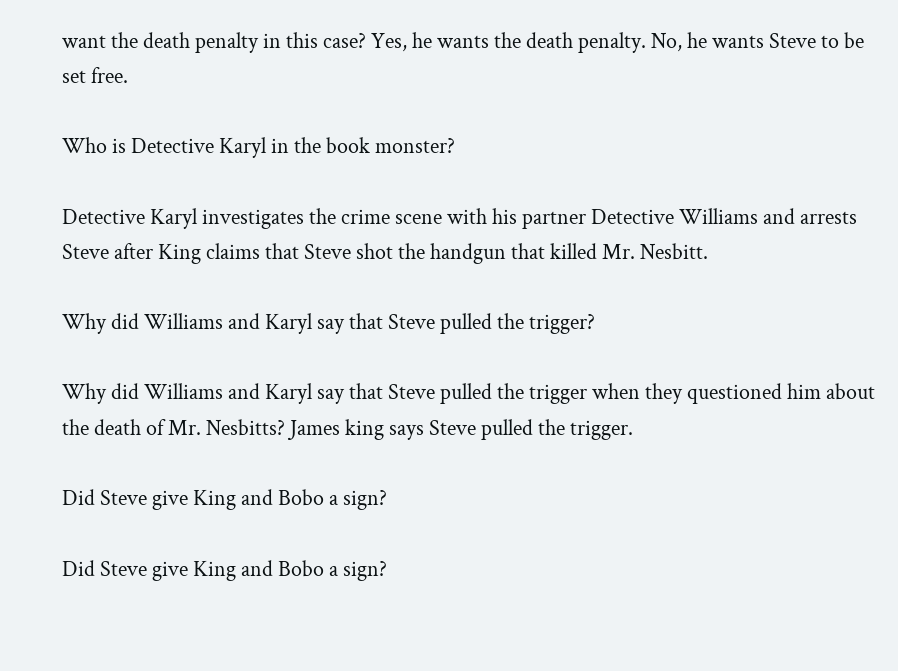want the death penalty in this case? Yes, he wants the death penalty. No, he wants Steve to be set free.

Who is Detective Karyl in the book monster?

Detective Karyl investigates the crime scene with his partner Detective Williams and arrests Steve after King claims that Steve shot the handgun that killed Mr. Nesbitt.

Why did Williams and Karyl say that Steve pulled the trigger?

Why did Williams and Karyl say that Steve pulled the trigger when they questioned him about the death of Mr. Nesbitts? James king says Steve pulled the trigger.

Did Steve give King and Bobo a sign?

Did Steve give King and Bobo a sign?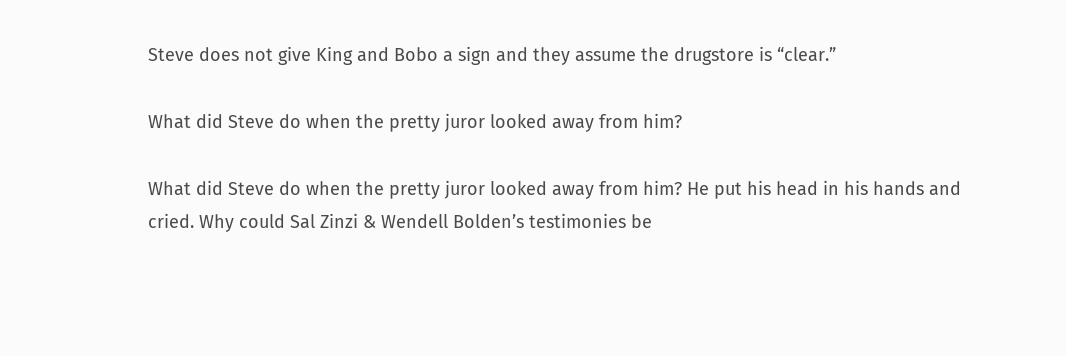Steve does not give King and Bobo a sign and they assume the drugstore is “clear.”

What did Steve do when the pretty juror looked away from him?

What did Steve do when the pretty juror looked away from him? He put his head in his hands and cried. Why could Sal Zinzi & Wendell Bolden’s testimonies be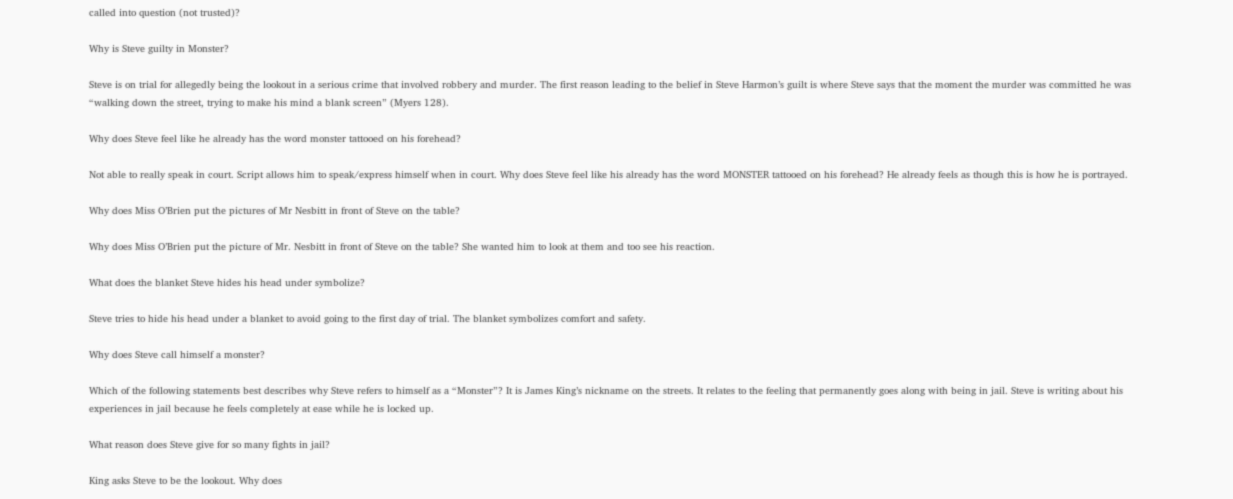called into question (not trusted)?

Why is Steve guilty in Monster?

Steve is on trial for allegedly being the lookout in a serious crime that involved robbery and murder. The first reason leading to the belief in Steve Harmon’s guilt is where Steve says that the moment the murder was committed he was “walking down the street, trying to make his mind a blank screen” (Myers 128).

Why does Steve feel like he already has the word monster tattooed on his forehead?

Not able to really speak in court. Script allows him to speak/express himself when in court. Why does Steve feel like his already has the word MONSTER tattooed on his forehead? He already feels as though this is how he is portrayed.

Why does Miss O’Brien put the pictures of Mr Nesbitt in front of Steve on the table?

Why does Miss O’Brien put the picture of Mr. Nesbitt in front of Steve on the table? She wanted him to look at them and too see his reaction.

What does the blanket Steve hides his head under symbolize?

Steve tries to hide his head under a blanket to avoid going to the first day of trial. The blanket symbolizes comfort and safety.

Why does Steve call himself a monster?

Which of the following statements best describes why Steve refers to himself as a “Monster”? It is James King’s nickname on the streets. It relates to the feeling that permanently goes along with being in jail. Steve is writing about his experiences in jail because he feels completely at ease while he is locked up.

What reason does Steve give for so many fights in jail?

King asks Steve to be the lookout. Why does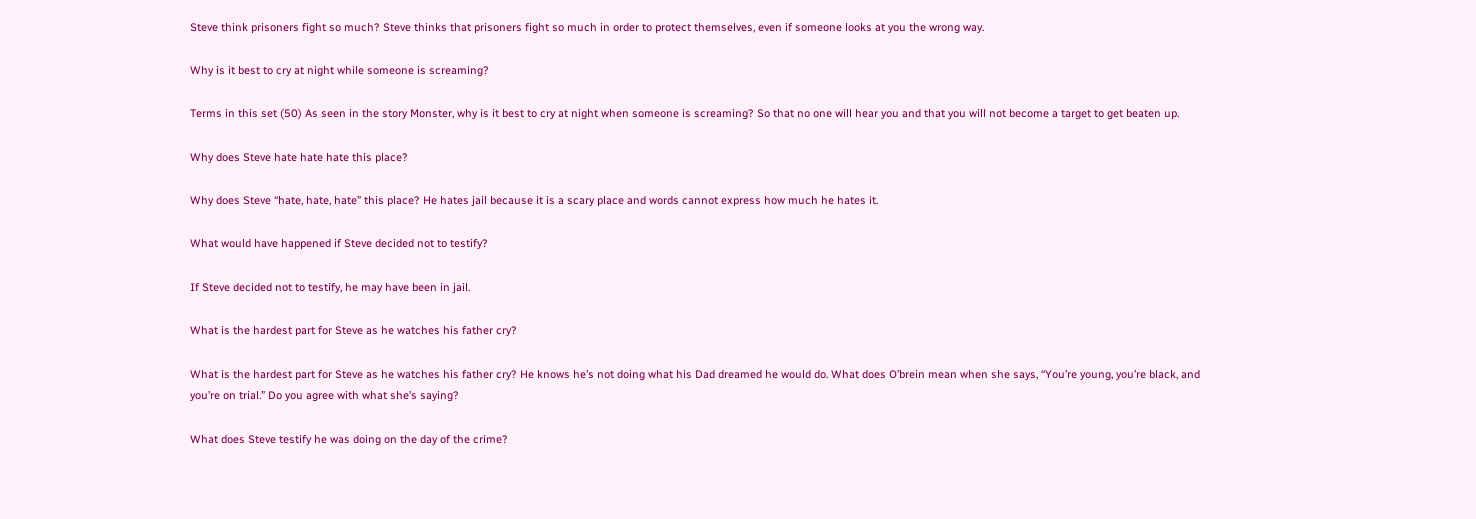Steve think prisoners fight so much? Steve thinks that prisoners fight so much in order to protect themselves, even if someone looks at you the wrong way.

Why is it best to cry at night while someone is screaming?

Terms in this set (50) As seen in the story Monster, why is it best to cry at night when someone is screaming? So that no one will hear you and that you will not become a target to get beaten up.

Why does Steve hate hate hate this place?

Why does Steve “hate, hate, hate” this place? He hates jail because it is a scary place and words cannot express how much he hates it.

What would have happened if Steve decided not to testify?

If Steve decided not to testify, he may have been in jail.

What is the hardest part for Steve as he watches his father cry?

What is the hardest part for Steve as he watches his father cry? He knows he’s not doing what his Dad dreamed he would do. What does O’brein mean when she says, “You’re young, you’re black, and you’re on trial.” Do you agree with what she’s saying?

What does Steve testify he was doing on the day of the crime?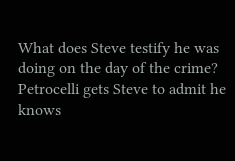What does Steve testify he was doing on the day of the crime? Petrocelli gets Steve to admit he knows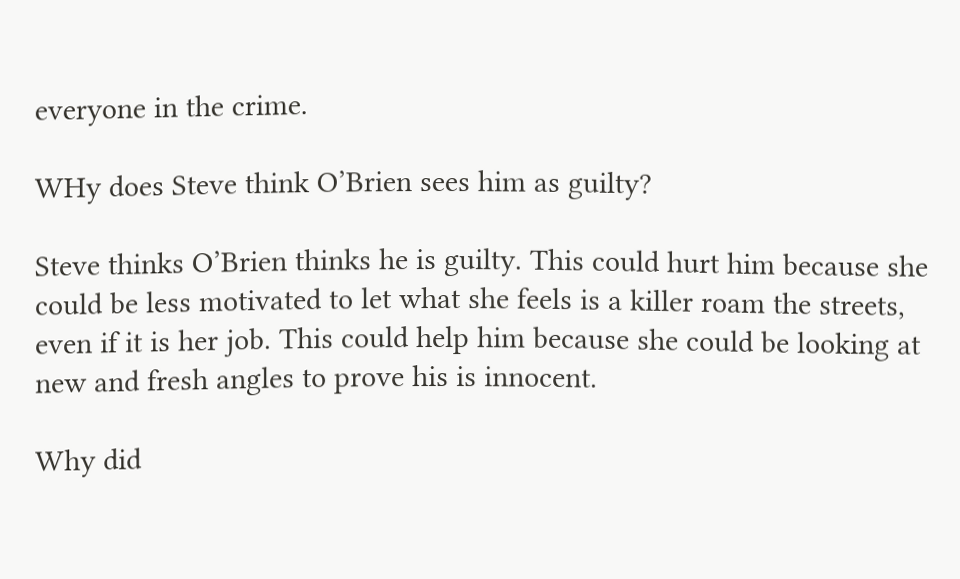everyone in the crime.

WHy does Steve think O’Brien sees him as guilty?

Steve thinks O’Brien thinks he is guilty. This could hurt him because she could be less motivated to let what she feels is a killer roam the streets, even if it is her job. This could help him because she could be looking at new and fresh angles to prove his is innocent.

Why did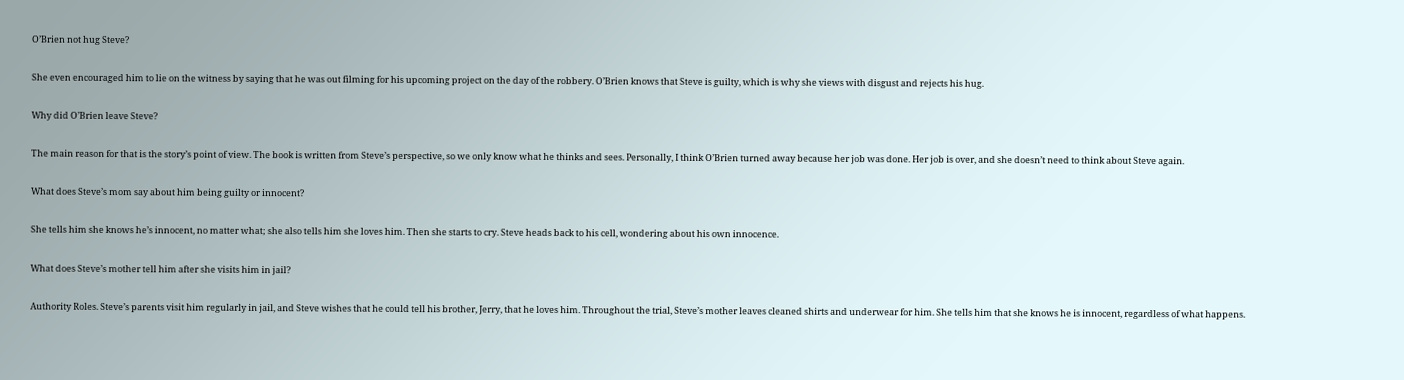O’Brien not hug Steve?

She even encouraged him to lie on the witness by saying that he was out filming for his upcoming project on the day of the robbery. O’Brien knows that Steve is guilty, which is why she views with disgust and rejects his hug.

Why did O’Brien leave Steve?

The main reason for that is the story’s point of view. The book is written from Steve’s perspective, so we only know what he thinks and sees. Personally, I think O’Brien turned away because her job was done. Her job is over, and she doesn’t need to think about Steve again.

What does Steve’s mom say about him being guilty or innocent?

She tells him she knows he’s innocent, no matter what; she also tells him she loves him. Then she starts to cry. Steve heads back to his cell, wondering about his own innocence.

What does Steve’s mother tell him after she visits him in jail?

Authority Roles. Steve’s parents visit him regularly in jail, and Steve wishes that he could tell his brother, Jerry, that he loves him. Throughout the trial, Steve’s mother leaves cleaned shirts and underwear for him. She tells him that she knows he is innocent, regardless of what happens.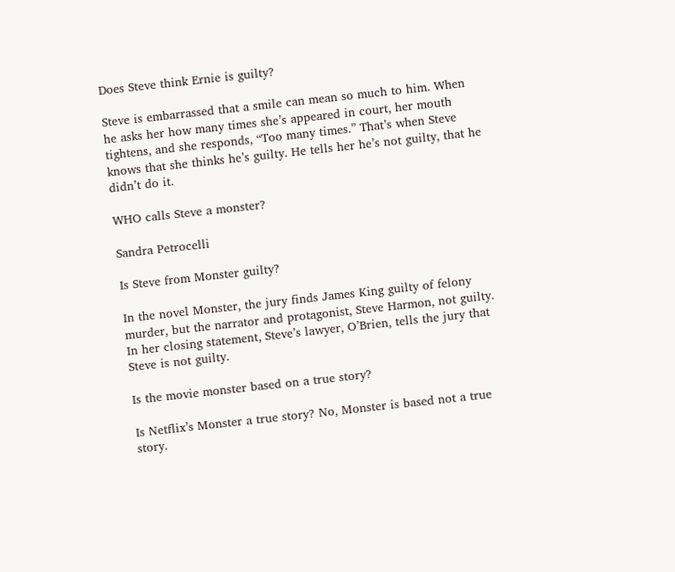Does Steve think Ernie is guilty?

Steve is embarrassed that a smile can mean so much to him. When he asks her how many times she’s appeared in court, her mouth tightens, and she responds, “Too many times.” That’s when Steve knows that she thinks he’s guilty. He tells her he’s not guilty, that he didn’t do it.

WHO calls Steve a monster?

Sandra Petrocelli

Is Steve from Monster guilty?

In the novel Monster, the jury finds James King guilty of felony murder, but the narrator and protagonist, Steve Harmon, not guilty. In her closing statement, Steve’s lawyer, O’Brien, tells the jury that Steve is not guilty.

Is the movie monster based on a true story?

Is Netflix’s Monster a true story? No, Monster is based not a true story.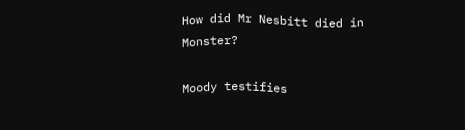How did Mr Nesbitt died in Monster?

Moody testifies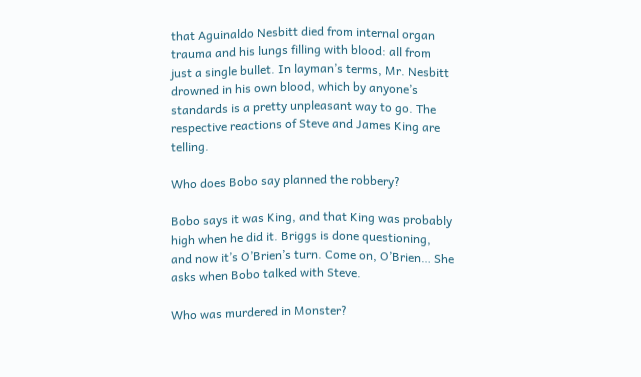that Aguinaldo Nesbitt died from internal organ trauma and his lungs filling with blood: all from just a single bullet. In layman’s terms, Mr. Nesbitt drowned in his own blood, which by anyone’s standards is a pretty unpleasant way to go. The respective reactions of Steve and James King are telling.

Who does Bobo say planned the robbery?

Bobo says it was King, and that King was probably high when he did it. Briggs is done questioning, and now it’s O’Brien’s turn. Come on, O’Brien… She asks when Bobo talked with Steve.

Who was murdered in Monster?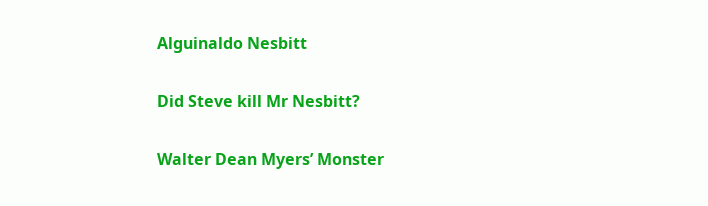Alguinaldo Nesbitt

Did Steve kill Mr Nesbitt?

Walter Dean Myers’ Monster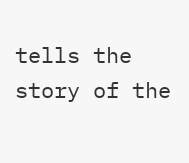tells the story of the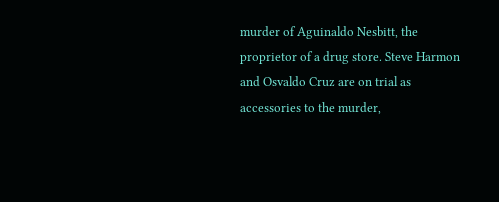murder of Aguinaldo Nesbitt, the proprietor of a drug store. Steve Harmon and Osvaldo Cruz are on trial as accessories to the murder,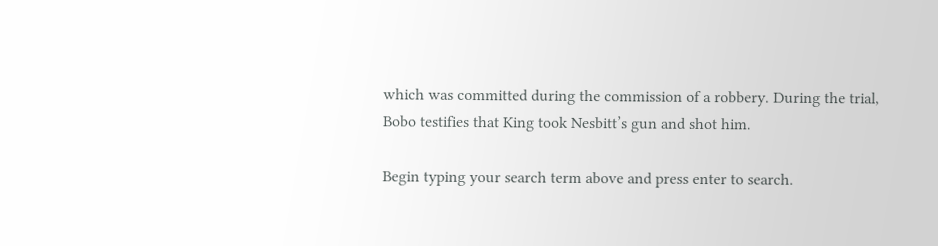which was committed during the commission of a robbery. During the trial, Bobo testifies that King took Nesbitt’s gun and shot him.

Begin typing your search term above and press enter to search.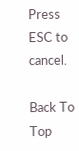Press ESC to cancel.

Back To Top